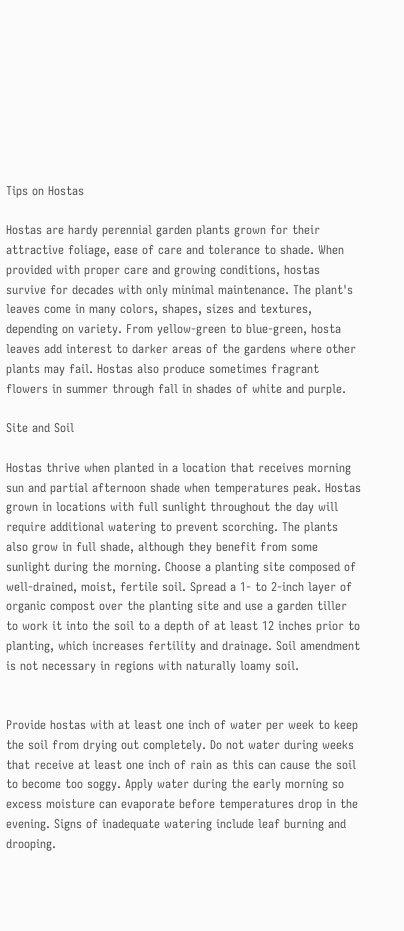Tips on Hostas

Hostas are hardy perennial garden plants grown for their attractive foliage, ease of care and tolerance to shade. When provided with proper care and growing conditions, hostas survive for decades with only minimal maintenance. The plant's leaves come in many colors, shapes, sizes and textures, depending on variety. From yellow-green to blue-green, hosta leaves add interest to darker areas of the gardens where other plants may fail. Hostas also produce sometimes fragrant flowers in summer through fall in shades of white and purple.

Site and Soil

Hostas thrive when planted in a location that receives morning sun and partial afternoon shade when temperatures peak. Hostas grown in locations with full sunlight throughout the day will require additional watering to prevent scorching. The plants also grow in full shade, although they benefit from some sunlight during the morning. Choose a planting site composed of well-drained, moist, fertile soil. Spread a 1- to 2-inch layer of organic compost over the planting site and use a garden tiller to work it into the soil to a depth of at least 12 inches prior to planting, which increases fertility and drainage. Soil amendment is not necessary in regions with naturally loamy soil.


Provide hostas with at least one inch of water per week to keep the soil from drying out completely. Do not water during weeks that receive at least one inch of rain as this can cause the soil to become too soggy. Apply water during the early morning so excess moisture can evaporate before temperatures drop in the evening. Signs of inadequate watering include leaf burning and drooping.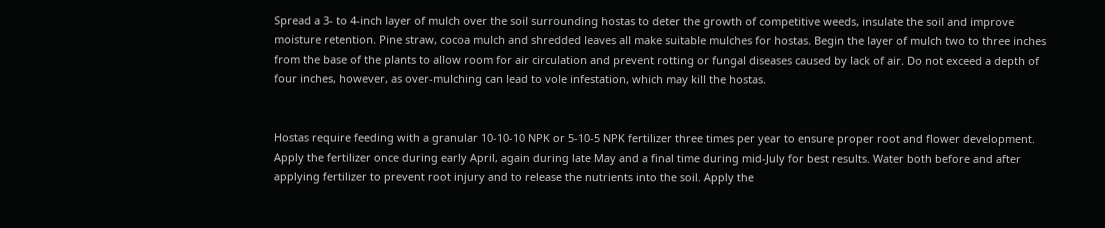Spread a 3- to 4-inch layer of mulch over the soil surrounding hostas to deter the growth of competitive weeds, insulate the soil and improve moisture retention. Pine straw, cocoa mulch and shredded leaves all make suitable mulches for hostas. Begin the layer of mulch two to three inches from the base of the plants to allow room for air circulation and prevent rotting or fungal diseases caused by lack of air. Do not exceed a depth of four inches, however, as over-mulching can lead to vole infestation, which may kill the hostas.


Hostas require feeding with a granular 10-10-10 NPK or 5-10-5 NPK fertilizer three times per year to ensure proper root and flower development. Apply the fertilizer once during early April, again during late May and a final time during mid-July for best results. Water both before and after applying fertilizer to prevent root injury and to release the nutrients into the soil. Apply the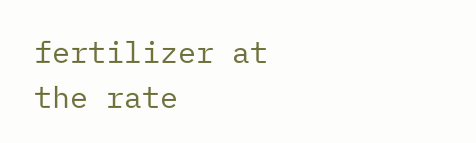fertilizer at the rate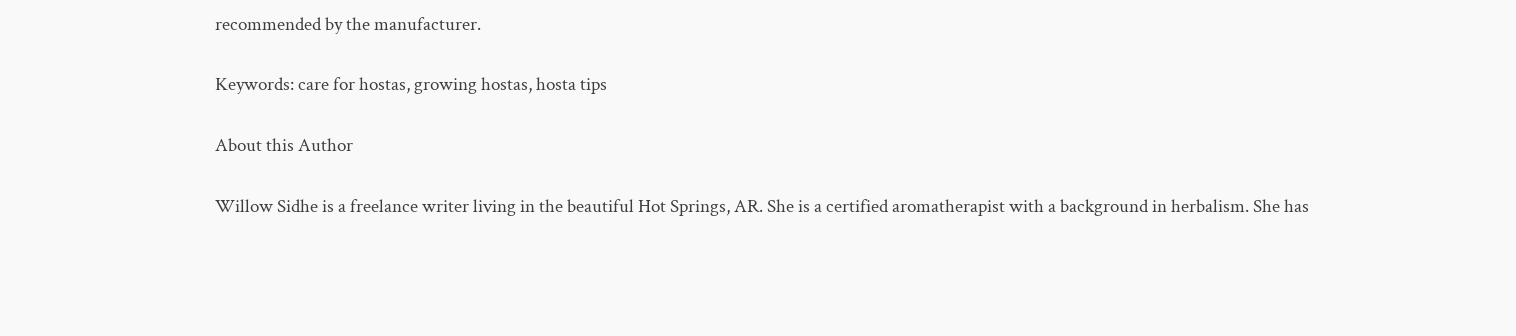recommended by the manufacturer.

Keywords: care for hostas, growing hostas, hosta tips

About this Author

Willow Sidhe is a freelance writer living in the beautiful Hot Springs, AR. She is a certified aromatherapist with a background in herbalism. She has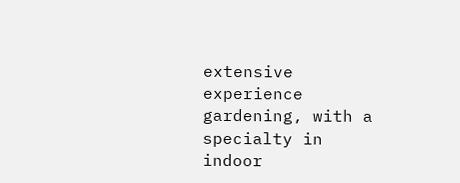extensive experience gardening, with a specialty in indoor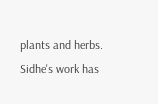plants and herbs. Sidhe's work has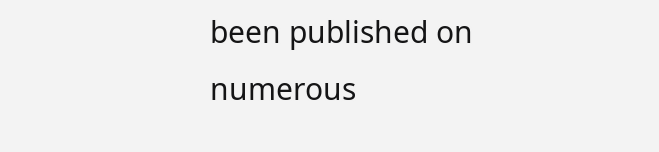been published on numerous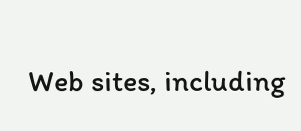Web sites, including